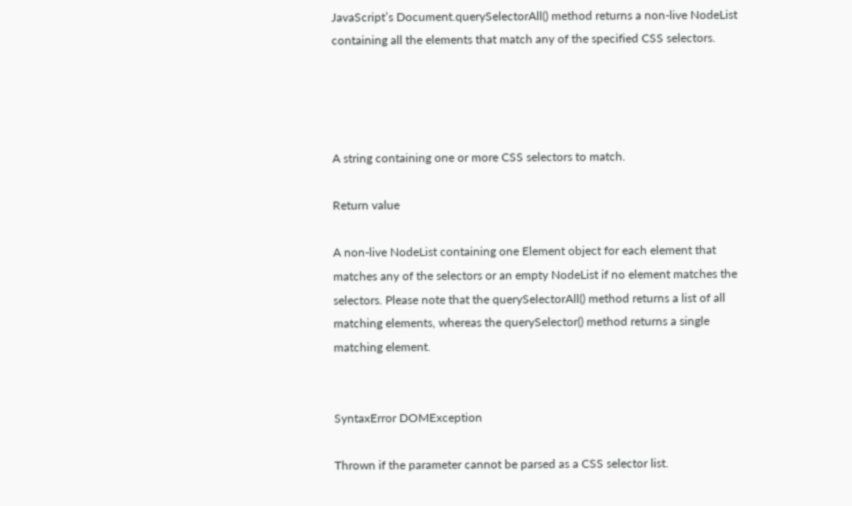JavaScript’s Document.querySelectorAll() method returns a non-live NodeList containing all the elements that match any of the specified CSS selectors.




A string containing one or more CSS selectors to match.

Return value

A non-live NodeList containing one Element object for each element that matches any of the selectors or an empty NodeList if no element matches the selectors. Please note that the querySelectorAll() method returns a list of all matching elements, whereas the querySelector() method returns a single matching element.


SyntaxError DOMException

Thrown if the parameter cannot be parsed as a CSS selector list.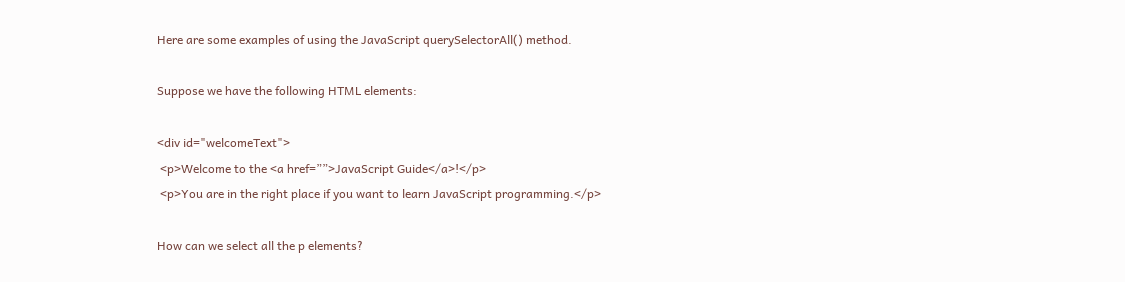Here are some examples of using the JavaScript querySelectorAll() method.

Suppose we have the following HTML elements:

<div id="welcomeText">
 <p>Welcome to the <a href=””>JavaScript Guide</a>!</p>
 <p>You are in the right place if you want to learn JavaScript programming.</p>

How can we select all the p elements?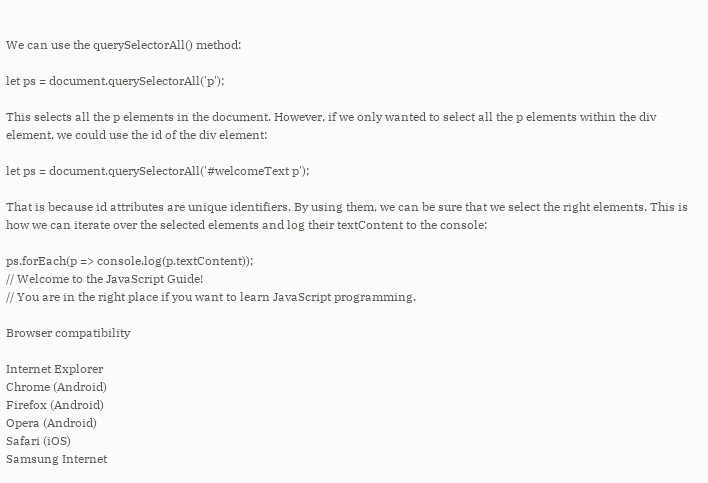We can use the querySelectorAll() method:

let ps = document.querySelectorAll('p');

This selects all the p elements in the document. However, if we only wanted to select all the p elements within the div element, we could use the id of the div element:

let ps = document.querySelectorAll('#welcomeText p');

That is because id attributes are unique identifiers. By using them, we can be sure that we select the right elements. This is how we can iterate over the selected elements and log their textContent to the console:

ps.forEach(p => console.log(p.textContent));
// Welcome to the JavaScript Guide!
// You are in the right place if you want to learn JavaScript programming.

Browser compatibility

Internet Explorer
Chrome (Android)
Firefox (Android)
Opera (Android)
Safari (iOS)
Samsung Internet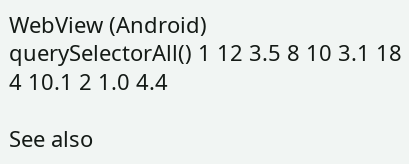WebView (Android)
querySelectorAll() 1 12 3.5 8 10 3.1 18 4 10.1 2 1.0 4.4

See also